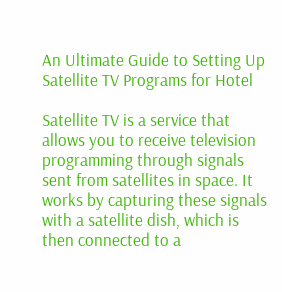An Ultimate Guide to Setting Up Satellite TV Programs for Hotel

Satellite TV is a service that allows you to receive television programming through signals sent from satellites in space. It works by capturing these signals with a satellite dish, which is then connected to a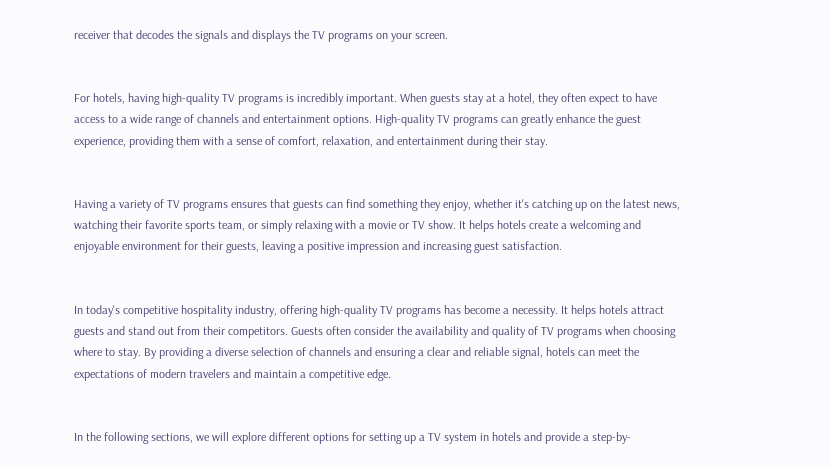receiver that decodes the signals and displays the TV programs on your screen.


For hotels, having high-quality TV programs is incredibly important. When guests stay at a hotel, they often expect to have access to a wide range of channels and entertainment options. High-quality TV programs can greatly enhance the guest experience, providing them with a sense of comfort, relaxation, and entertainment during their stay.


Having a variety of TV programs ensures that guests can find something they enjoy, whether it's catching up on the latest news, watching their favorite sports team, or simply relaxing with a movie or TV show. It helps hotels create a welcoming and enjoyable environment for their guests, leaving a positive impression and increasing guest satisfaction.


In today's competitive hospitality industry, offering high-quality TV programs has become a necessity. It helps hotels attract guests and stand out from their competitors. Guests often consider the availability and quality of TV programs when choosing where to stay. By providing a diverse selection of channels and ensuring a clear and reliable signal, hotels can meet the expectations of modern travelers and maintain a competitive edge.


In the following sections, we will explore different options for setting up a TV system in hotels and provide a step-by-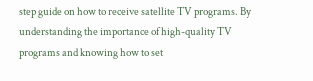step guide on how to receive satellite TV programs. By understanding the importance of high-quality TV programs and knowing how to set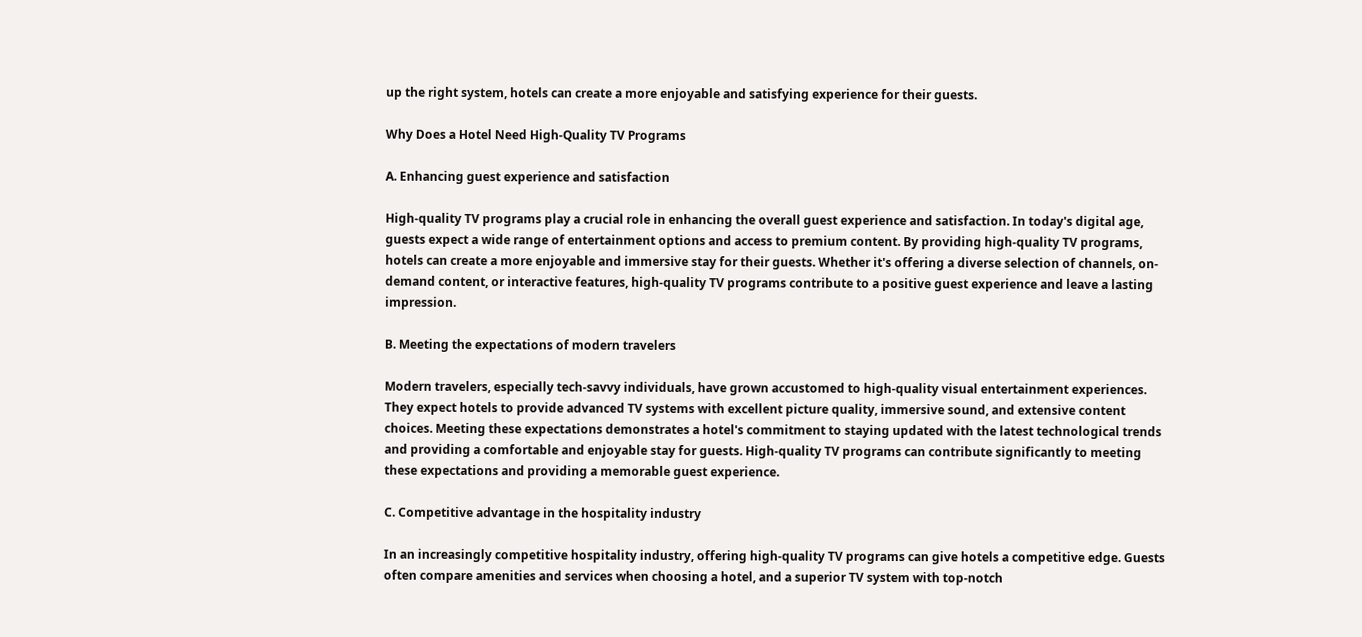up the right system, hotels can create a more enjoyable and satisfying experience for their guests.

Why Does a Hotel Need High-Quality TV Programs

A. Enhancing guest experience and satisfaction

High-quality TV programs play a crucial role in enhancing the overall guest experience and satisfaction. In today's digital age, guests expect a wide range of entertainment options and access to premium content. By providing high-quality TV programs, hotels can create a more enjoyable and immersive stay for their guests. Whether it's offering a diverse selection of channels, on-demand content, or interactive features, high-quality TV programs contribute to a positive guest experience and leave a lasting impression.

B. Meeting the expectations of modern travelers

Modern travelers, especially tech-savvy individuals, have grown accustomed to high-quality visual entertainment experiences. They expect hotels to provide advanced TV systems with excellent picture quality, immersive sound, and extensive content choices. Meeting these expectations demonstrates a hotel's commitment to staying updated with the latest technological trends and providing a comfortable and enjoyable stay for guests. High-quality TV programs can contribute significantly to meeting these expectations and providing a memorable guest experience.

C. Competitive advantage in the hospitality industry

In an increasingly competitive hospitality industry, offering high-quality TV programs can give hotels a competitive edge. Guests often compare amenities and services when choosing a hotel, and a superior TV system with top-notch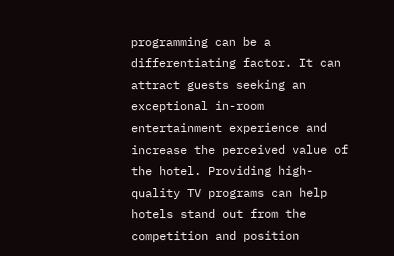programming can be a differentiating factor. It can attract guests seeking an exceptional in-room entertainment experience and increase the perceived value of the hotel. Providing high-quality TV programs can help hotels stand out from the competition and position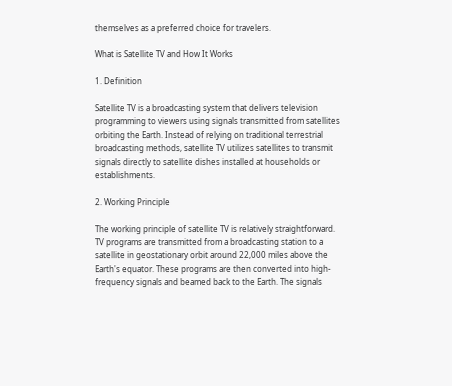themselves as a preferred choice for travelers.

What is Satellite TV and How It Works

1. Definition

Satellite TV is a broadcasting system that delivers television programming to viewers using signals transmitted from satellites orbiting the Earth. Instead of relying on traditional terrestrial broadcasting methods, satellite TV utilizes satellites to transmit signals directly to satellite dishes installed at households or establishments.

2. Working Principle

The working principle of satellite TV is relatively straightforward. TV programs are transmitted from a broadcasting station to a satellite in geostationary orbit around 22,000 miles above the Earth's equator. These programs are then converted into high-frequency signals and beamed back to the Earth. The signals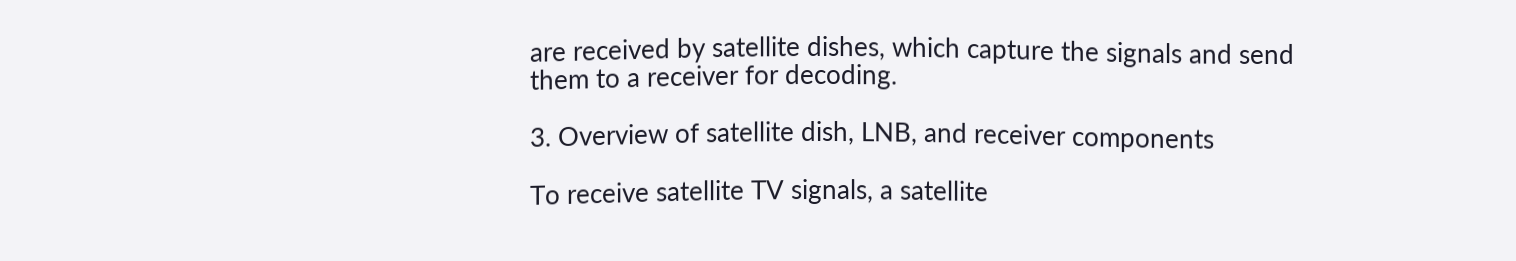are received by satellite dishes, which capture the signals and send them to a receiver for decoding.

3. Overview of satellite dish, LNB, and receiver components

To receive satellite TV signals, a satellite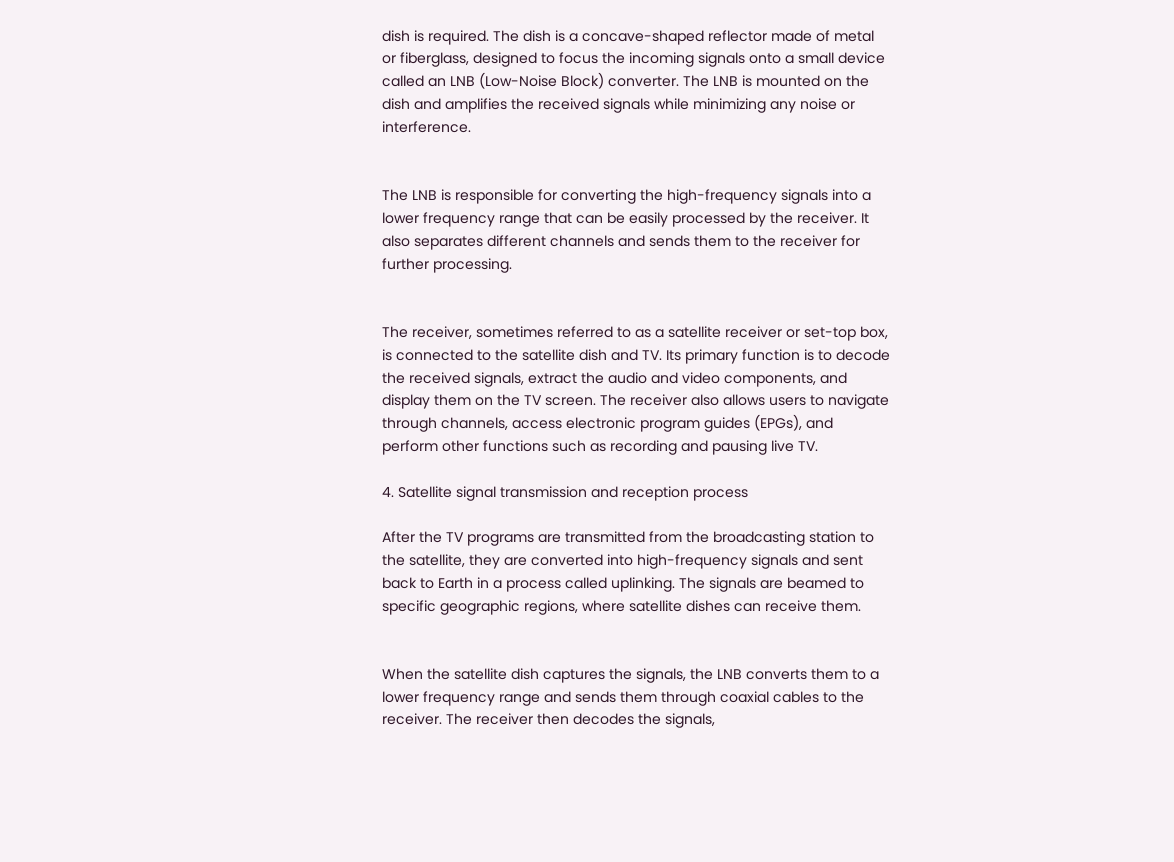dish is required. The dish is a concave-shaped reflector made of metal or fiberglass, designed to focus the incoming signals onto a small device called an LNB (Low-Noise Block) converter. The LNB is mounted on the dish and amplifies the received signals while minimizing any noise or interference.


The LNB is responsible for converting the high-frequency signals into a lower frequency range that can be easily processed by the receiver. It also separates different channels and sends them to the receiver for further processing.


The receiver, sometimes referred to as a satellite receiver or set-top box, is connected to the satellite dish and TV. Its primary function is to decode the received signals, extract the audio and video components, and display them on the TV screen. The receiver also allows users to navigate through channels, access electronic program guides (EPGs), and perform other functions such as recording and pausing live TV.

4. Satellite signal transmission and reception process

After the TV programs are transmitted from the broadcasting station to the satellite, they are converted into high-frequency signals and sent back to Earth in a process called uplinking. The signals are beamed to specific geographic regions, where satellite dishes can receive them.


When the satellite dish captures the signals, the LNB converts them to a lower frequency range and sends them through coaxial cables to the receiver. The receiver then decodes the signals,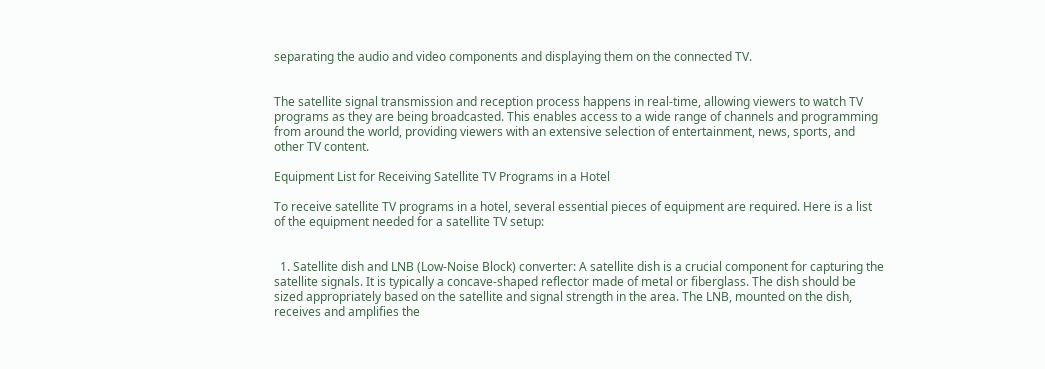separating the audio and video components and displaying them on the connected TV.


The satellite signal transmission and reception process happens in real-time, allowing viewers to watch TV programs as they are being broadcasted. This enables access to a wide range of channels and programming from around the world, providing viewers with an extensive selection of entertainment, news, sports, and other TV content.

Equipment List for Receiving Satellite TV Programs in a Hotel

To receive satellite TV programs in a hotel, several essential pieces of equipment are required. Here is a list of the equipment needed for a satellite TV setup:


  1. Satellite dish and LNB (Low-Noise Block) converter: A satellite dish is a crucial component for capturing the satellite signals. It is typically a concave-shaped reflector made of metal or fiberglass. The dish should be sized appropriately based on the satellite and signal strength in the area. The LNB, mounted on the dish, receives and amplifies the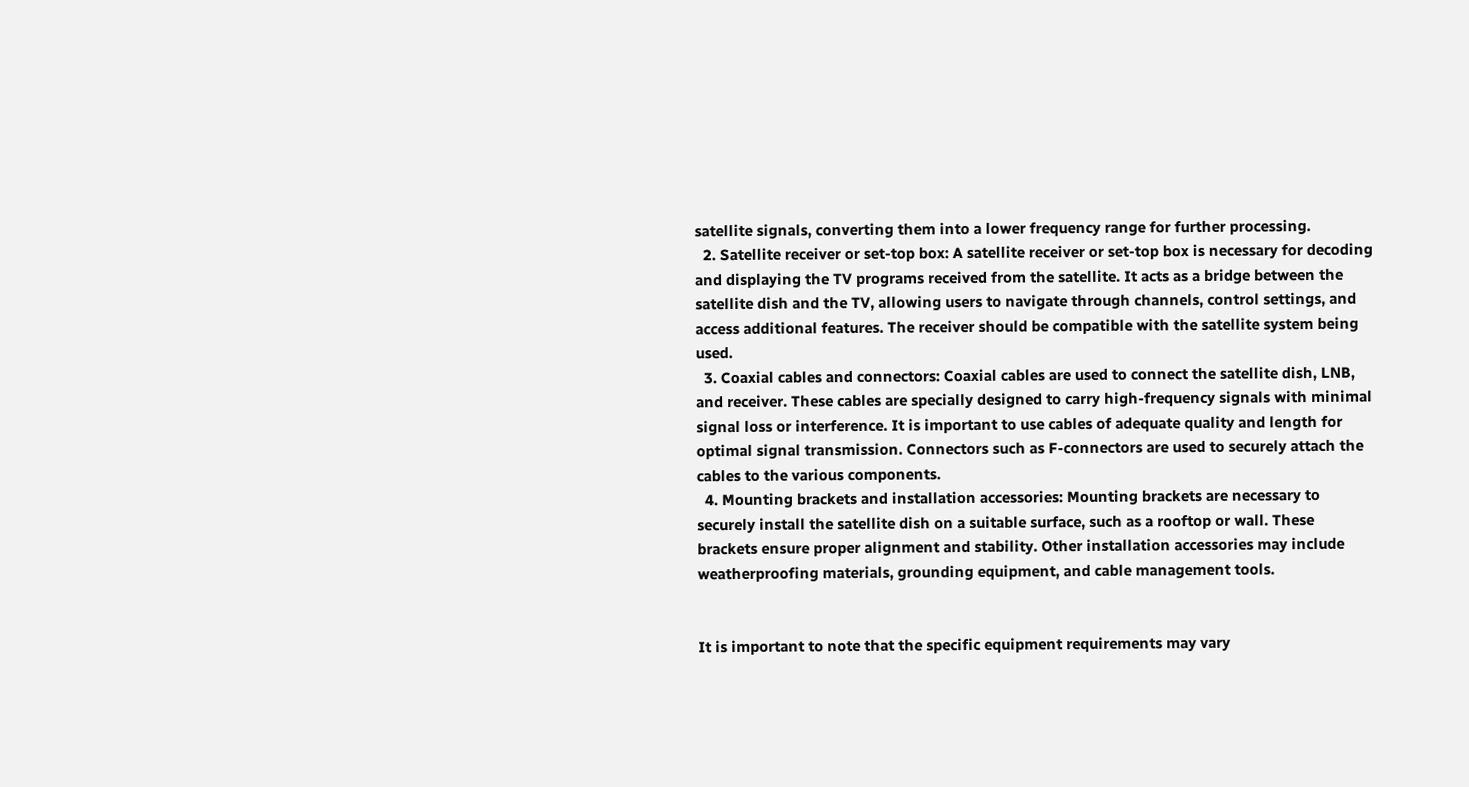satellite signals, converting them into a lower frequency range for further processing.
  2. Satellite receiver or set-top box: A satellite receiver or set-top box is necessary for decoding and displaying the TV programs received from the satellite. It acts as a bridge between the satellite dish and the TV, allowing users to navigate through channels, control settings, and access additional features. The receiver should be compatible with the satellite system being used.
  3. Coaxial cables and connectors: Coaxial cables are used to connect the satellite dish, LNB, and receiver. These cables are specially designed to carry high-frequency signals with minimal signal loss or interference. It is important to use cables of adequate quality and length for optimal signal transmission. Connectors such as F-connectors are used to securely attach the cables to the various components.
  4. Mounting brackets and installation accessories: Mounting brackets are necessary to securely install the satellite dish on a suitable surface, such as a rooftop or wall. These brackets ensure proper alignment and stability. Other installation accessories may include weatherproofing materials, grounding equipment, and cable management tools.


It is important to note that the specific equipment requirements may vary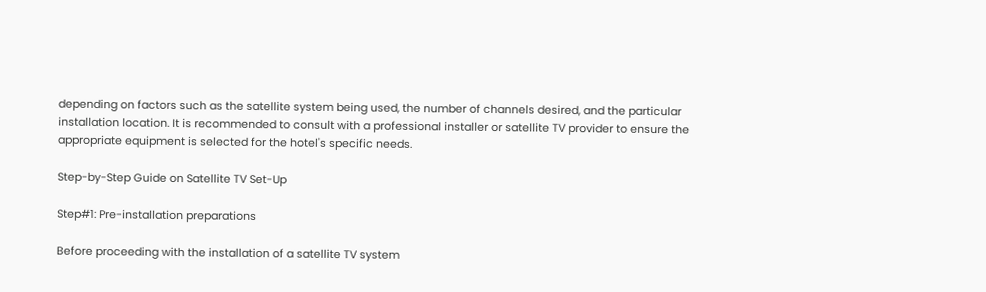depending on factors such as the satellite system being used, the number of channels desired, and the particular installation location. It is recommended to consult with a professional installer or satellite TV provider to ensure the appropriate equipment is selected for the hotel's specific needs.

Step-by-Step Guide on Satellite TV Set-Up

Step#1: Pre-installation preparations

Before proceeding with the installation of a satellite TV system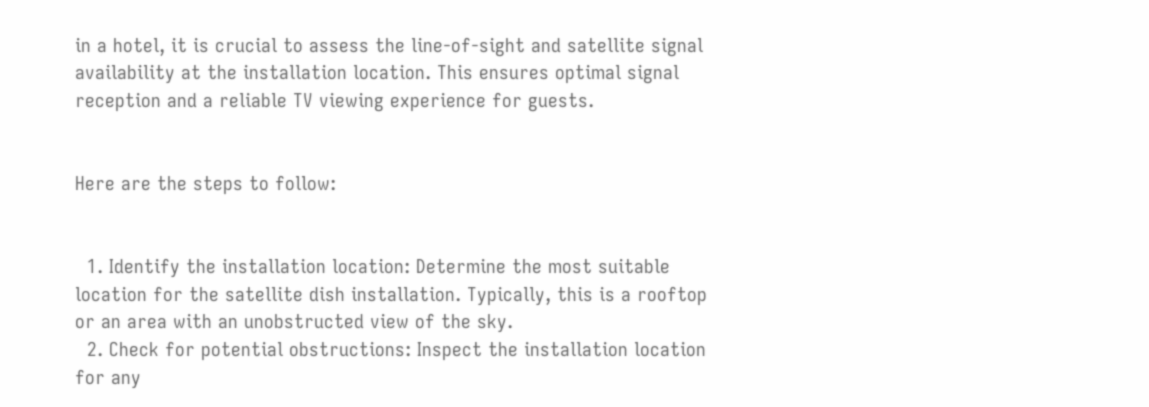in a hotel, it is crucial to assess the line-of-sight and satellite signal availability at the installation location. This ensures optimal signal reception and a reliable TV viewing experience for guests.


Here are the steps to follow:


  1. Identify the installation location: Determine the most suitable location for the satellite dish installation. Typically, this is a rooftop or an area with an unobstructed view of the sky.
  2. Check for potential obstructions: Inspect the installation location for any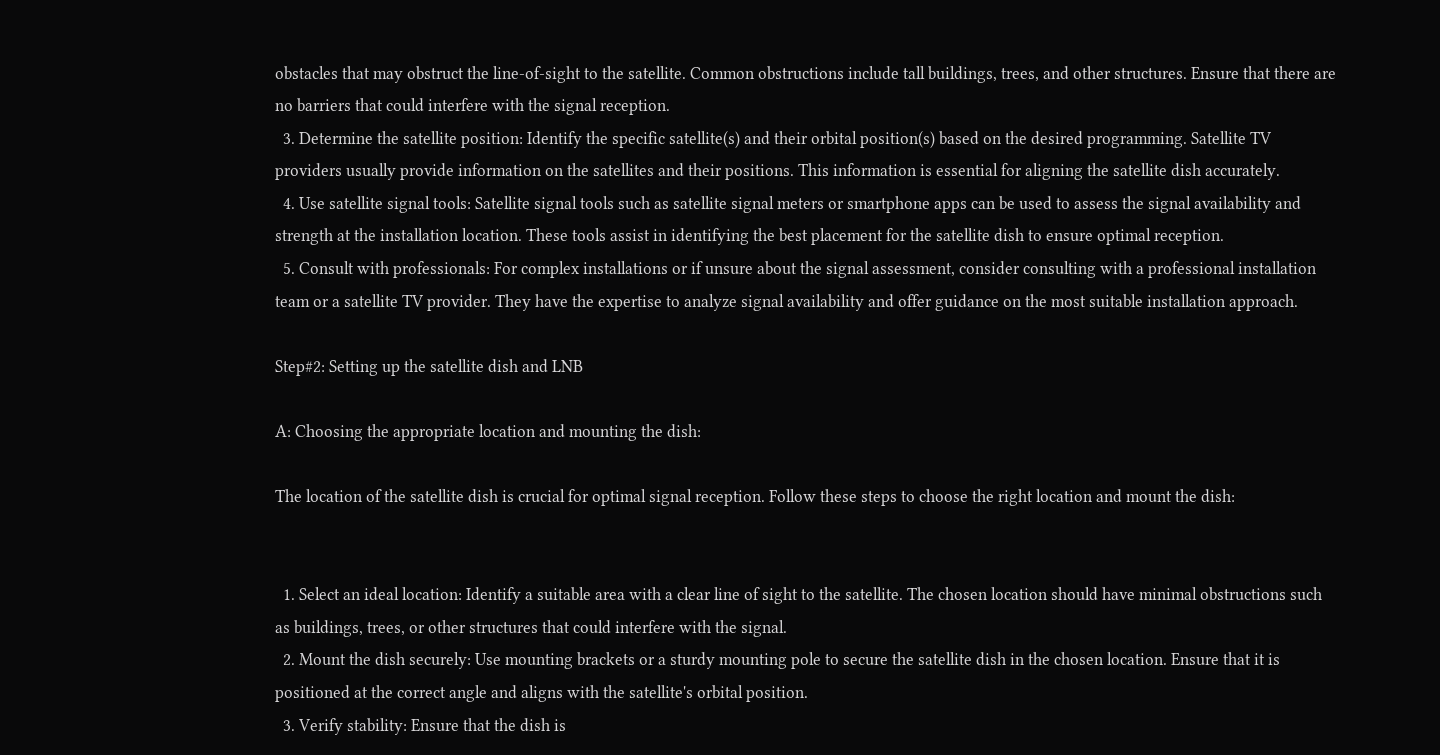obstacles that may obstruct the line-of-sight to the satellite. Common obstructions include tall buildings, trees, and other structures. Ensure that there are no barriers that could interfere with the signal reception.
  3. Determine the satellite position: Identify the specific satellite(s) and their orbital position(s) based on the desired programming. Satellite TV providers usually provide information on the satellites and their positions. This information is essential for aligning the satellite dish accurately.
  4. Use satellite signal tools: Satellite signal tools such as satellite signal meters or smartphone apps can be used to assess the signal availability and strength at the installation location. These tools assist in identifying the best placement for the satellite dish to ensure optimal reception.
  5. Consult with professionals: For complex installations or if unsure about the signal assessment, consider consulting with a professional installation team or a satellite TV provider. They have the expertise to analyze signal availability and offer guidance on the most suitable installation approach.

Step#2: Setting up the satellite dish and LNB

A: Choosing the appropriate location and mounting the dish:

The location of the satellite dish is crucial for optimal signal reception. Follow these steps to choose the right location and mount the dish:


  1. Select an ideal location: Identify a suitable area with a clear line of sight to the satellite. The chosen location should have minimal obstructions such as buildings, trees, or other structures that could interfere with the signal.
  2. Mount the dish securely: Use mounting brackets or a sturdy mounting pole to secure the satellite dish in the chosen location. Ensure that it is positioned at the correct angle and aligns with the satellite's orbital position.
  3. Verify stability: Ensure that the dish is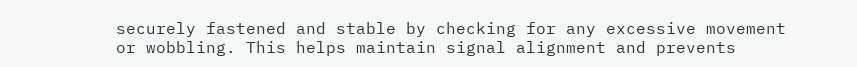securely fastened and stable by checking for any excessive movement or wobbling. This helps maintain signal alignment and prevents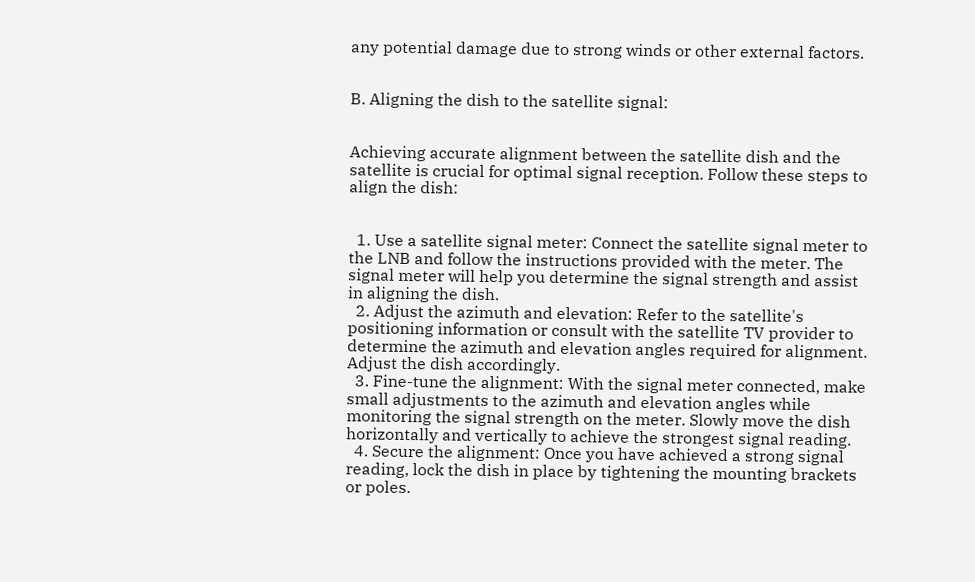any potential damage due to strong winds or other external factors.


B. Aligning the dish to the satellite signal:


Achieving accurate alignment between the satellite dish and the satellite is crucial for optimal signal reception. Follow these steps to align the dish:


  1. Use a satellite signal meter: Connect the satellite signal meter to the LNB and follow the instructions provided with the meter. The signal meter will help you determine the signal strength and assist in aligning the dish.
  2. Adjust the azimuth and elevation: Refer to the satellite's positioning information or consult with the satellite TV provider to determine the azimuth and elevation angles required for alignment. Adjust the dish accordingly.
  3. Fine-tune the alignment: With the signal meter connected, make small adjustments to the azimuth and elevation angles while monitoring the signal strength on the meter. Slowly move the dish horizontally and vertically to achieve the strongest signal reading.
  4. Secure the alignment: Once you have achieved a strong signal reading, lock the dish in place by tightening the mounting brackets or poles.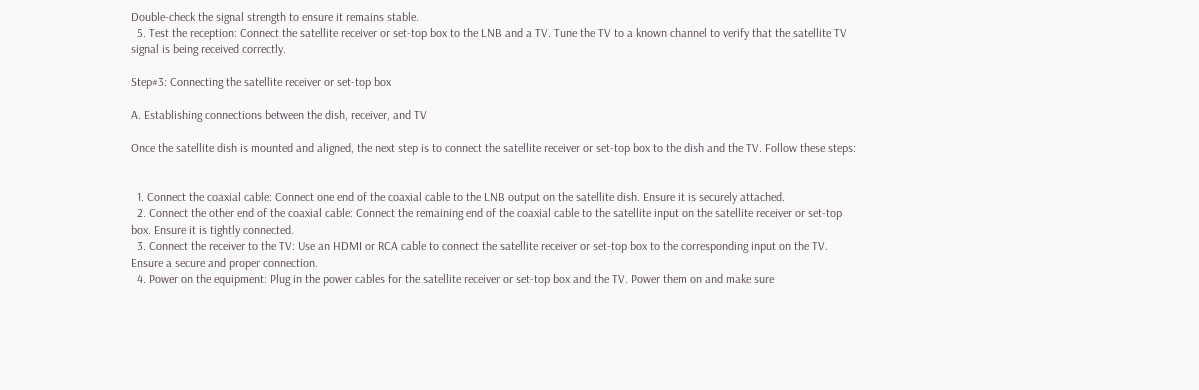Double-check the signal strength to ensure it remains stable.
  5. Test the reception: Connect the satellite receiver or set-top box to the LNB and a TV. Tune the TV to a known channel to verify that the satellite TV signal is being received correctly.

Step#3: Connecting the satellite receiver or set-top box

A. Establishing connections between the dish, receiver, and TV

Once the satellite dish is mounted and aligned, the next step is to connect the satellite receiver or set-top box to the dish and the TV. Follow these steps:


  1. Connect the coaxial cable: Connect one end of the coaxial cable to the LNB output on the satellite dish. Ensure it is securely attached.
  2. Connect the other end of the coaxial cable: Connect the remaining end of the coaxial cable to the satellite input on the satellite receiver or set-top box. Ensure it is tightly connected.
  3. Connect the receiver to the TV: Use an HDMI or RCA cable to connect the satellite receiver or set-top box to the corresponding input on the TV. Ensure a secure and proper connection.
  4. Power on the equipment: Plug in the power cables for the satellite receiver or set-top box and the TV. Power them on and make sure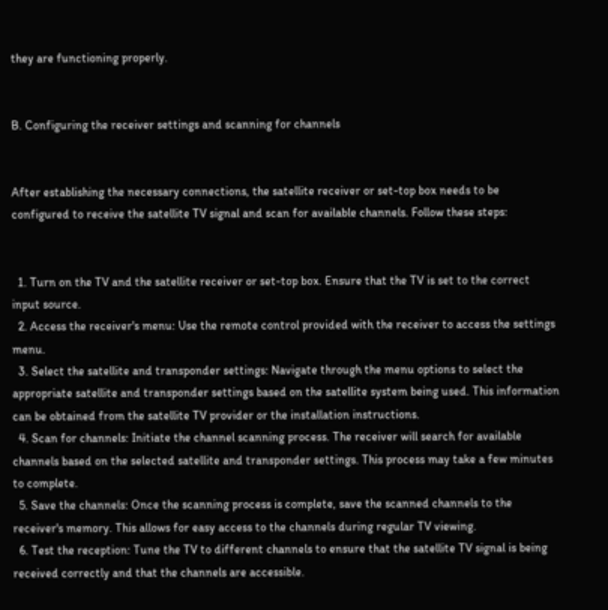they are functioning properly.


B. Configuring the receiver settings and scanning for channels


After establishing the necessary connections, the satellite receiver or set-top box needs to be configured to receive the satellite TV signal and scan for available channels. Follow these steps:


  1. Turn on the TV and the satellite receiver or set-top box. Ensure that the TV is set to the correct input source.
  2. Access the receiver's menu: Use the remote control provided with the receiver to access the settings menu.
  3. Select the satellite and transponder settings: Navigate through the menu options to select the appropriate satellite and transponder settings based on the satellite system being used. This information can be obtained from the satellite TV provider or the installation instructions.
  4. Scan for channels: Initiate the channel scanning process. The receiver will search for available channels based on the selected satellite and transponder settings. This process may take a few minutes to complete.
  5. Save the channels: Once the scanning process is complete, save the scanned channels to the receiver's memory. This allows for easy access to the channels during regular TV viewing.
  6. Test the reception: Tune the TV to different channels to ensure that the satellite TV signal is being received correctly and that the channels are accessible.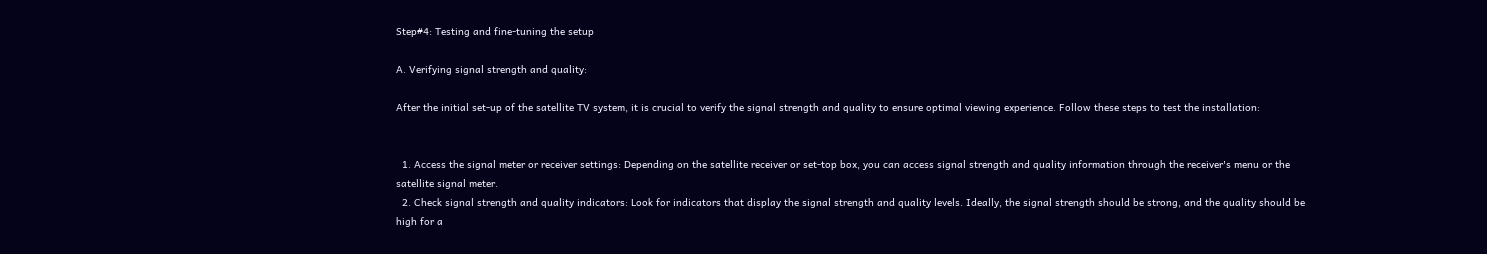Step#4: Testing and fine-tuning the setup

A. Verifying signal strength and quality:

After the initial set-up of the satellite TV system, it is crucial to verify the signal strength and quality to ensure optimal viewing experience. Follow these steps to test the installation:


  1. Access the signal meter or receiver settings: Depending on the satellite receiver or set-top box, you can access signal strength and quality information through the receiver's menu or the satellite signal meter.
  2. Check signal strength and quality indicators: Look for indicators that display the signal strength and quality levels. Ideally, the signal strength should be strong, and the quality should be high for a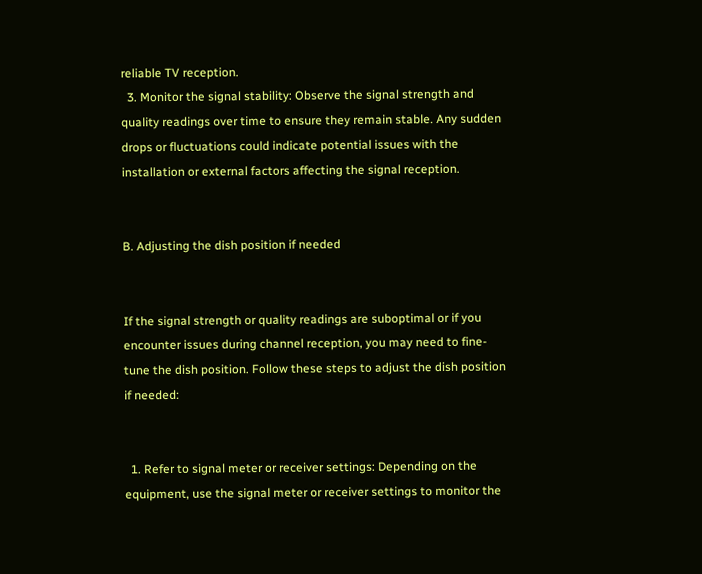reliable TV reception.
  3. Monitor the signal stability: Observe the signal strength and quality readings over time to ensure they remain stable. Any sudden drops or fluctuations could indicate potential issues with the installation or external factors affecting the signal reception.


B. Adjusting the dish position if needed


If the signal strength or quality readings are suboptimal or if you encounter issues during channel reception, you may need to fine-tune the dish position. Follow these steps to adjust the dish position if needed:


  1. Refer to signal meter or receiver settings: Depending on the equipment, use the signal meter or receiver settings to monitor the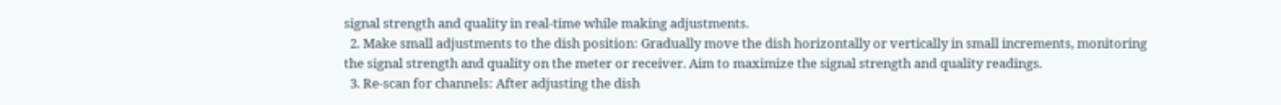signal strength and quality in real-time while making adjustments.
  2. Make small adjustments to the dish position: Gradually move the dish horizontally or vertically in small increments, monitoring the signal strength and quality on the meter or receiver. Aim to maximize the signal strength and quality readings.
  3. Re-scan for channels: After adjusting the dish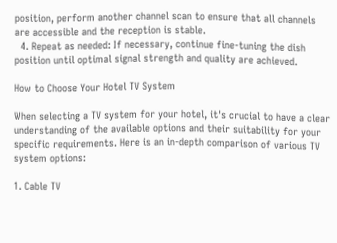position, perform another channel scan to ensure that all channels are accessible and the reception is stable.
  4. Repeat as needed: If necessary, continue fine-tuning the dish position until optimal signal strength and quality are achieved.

How to Choose Your Hotel TV System

When selecting a TV system for your hotel, it's crucial to have a clear understanding of the available options and their suitability for your specific requirements. Here is an in-depth comparison of various TV system options:

1. Cable TV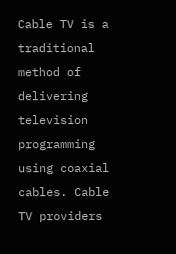Cable TV is a traditional method of delivering television programming using coaxial cables. Cable TV providers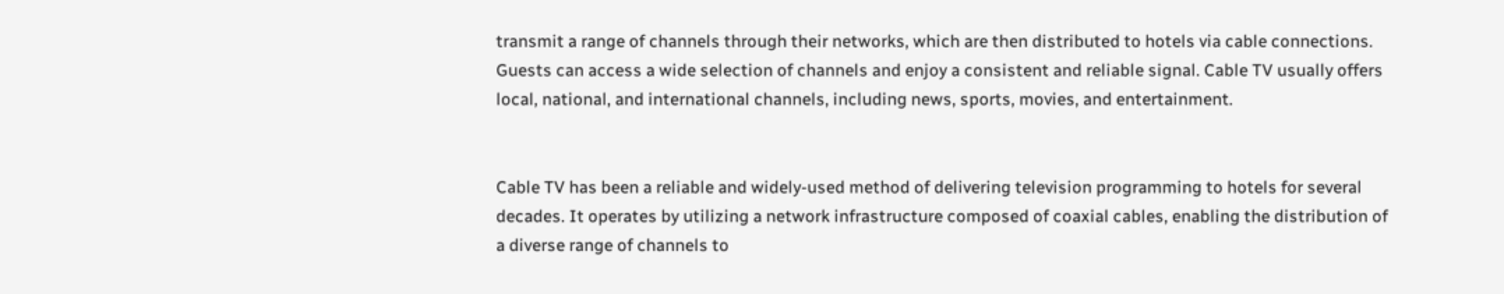transmit a range of channels through their networks, which are then distributed to hotels via cable connections. Guests can access a wide selection of channels and enjoy a consistent and reliable signal. Cable TV usually offers local, national, and international channels, including news, sports, movies, and entertainment.


Cable TV has been a reliable and widely-used method of delivering television programming to hotels for several decades. It operates by utilizing a network infrastructure composed of coaxial cables, enabling the distribution of a diverse range of channels to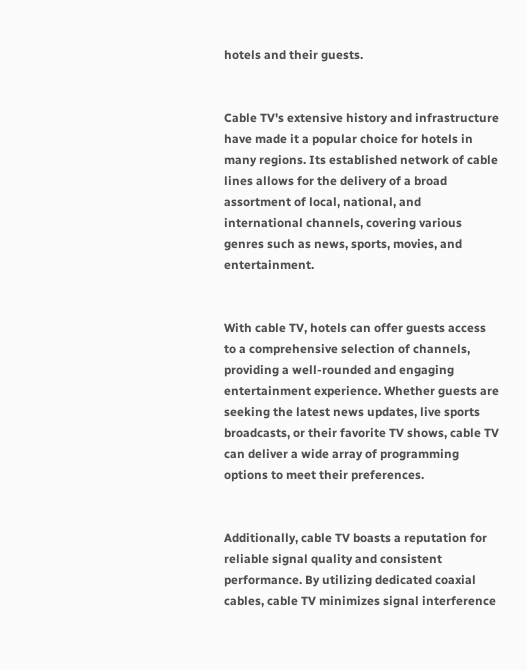hotels and their guests.


Cable TV's extensive history and infrastructure have made it a popular choice for hotels in many regions. Its established network of cable lines allows for the delivery of a broad assortment of local, national, and international channels, covering various genres such as news, sports, movies, and entertainment.


With cable TV, hotels can offer guests access to a comprehensive selection of channels, providing a well-rounded and engaging entertainment experience. Whether guests are seeking the latest news updates, live sports broadcasts, or their favorite TV shows, cable TV can deliver a wide array of programming options to meet their preferences.


Additionally, cable TV boasts a reputation for reliable signal quality and consistent performance. By utilizing dedicated coaxial cables, cable TV minimizes signal interference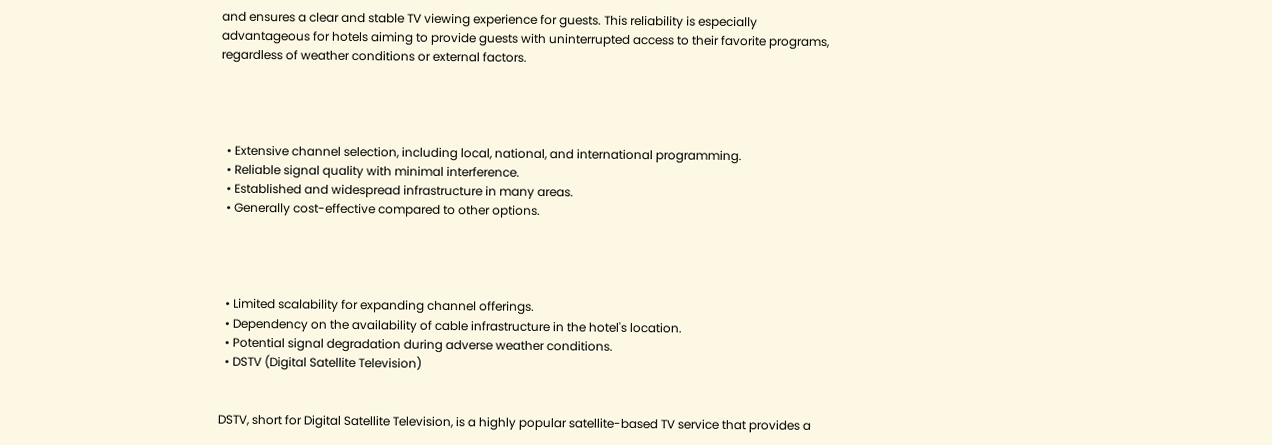and ensures a clear and stable TV viewing experience for guests. This reliability is especially advantageous for hotels aiming to provide guests with uninterrupted access to their favorite programs, regardless of weather conditions or external factors.




  • Extensive channel selection, including local, national, and international programming.
  • Reliable signal quality with minimal interference.
  • Established and widespread infrastructure in many areas.
  • Generally cost-effective compared to other options.




  • Limited scalability for expanding channel offerings.
  • Dependency on the availability of cable infrastructure in the hotel's location.
  • Potential signal degradation during adverse weather conditions.
  • DSTV (Digital Satellite Television)


DSTV, short for Digital Satellite Television, is a highly popular satellite-based TV service that provides a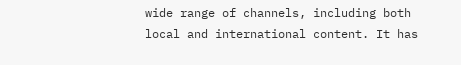wide range of channels, including both local and international content. It has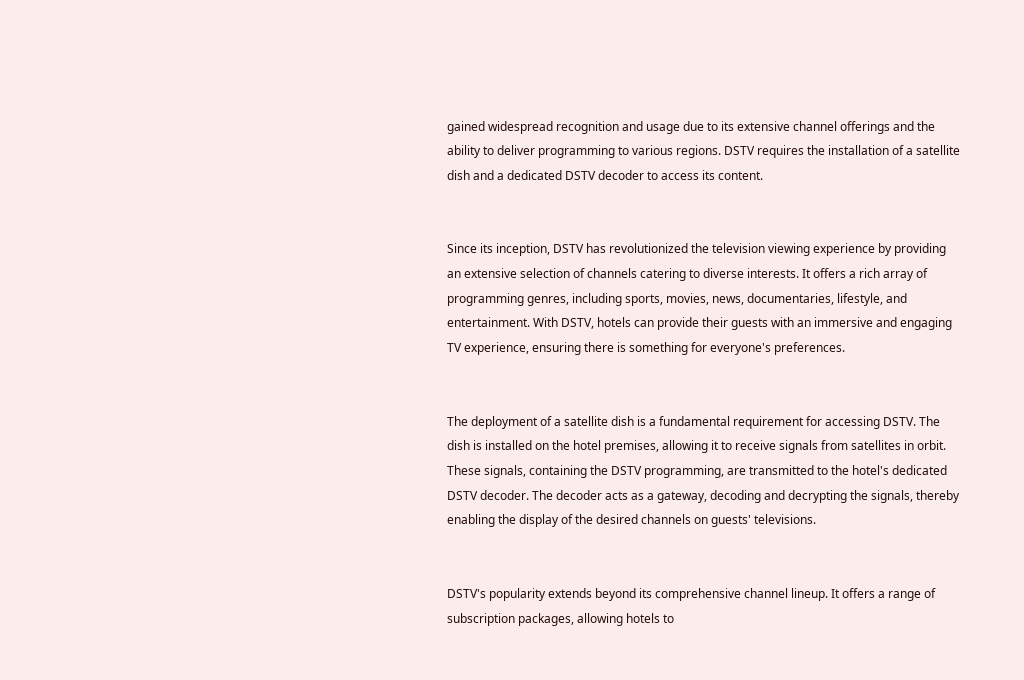gained widespread recognition and usage due to its extensive channel offerings and the ability to deliver programming to various regions. DSTV requires the installation of a satellite dish and a dedicated DSTV decoder to access its content.


Since its inception, DSTV has revolutionized the television viewing experience by providing an extensive selection of channels catering to diverse interests. It offers a rich array of programming genres, including sports, movies, news, documentaries, lifestyle, and entertainment. With DSTV, hotels can provide their guests with an immersive and engaging TV experience, ensuring there is something for everyone's preferences.


The deployment of a satellite dish is a fundamental requirement for accessing DSTV. The dish is installed on the hotel premises, allowing it to receive signals from satellites in orbit. These signals, containing the DSTV programming, are transmitted to the hotel's dedicated DSTV decoder. The decoder acts as a gateway, decoding and decrypting the signals, thereby enabling the display of the desired channels on guests' televisions.


DSTV's popularity extends beyond its comprehensive channel lineup. It offers a range of subscription packages, allowing hotels to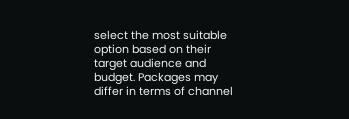select the most suitable option based on their target audience and budget. Packages may differ in terms of channel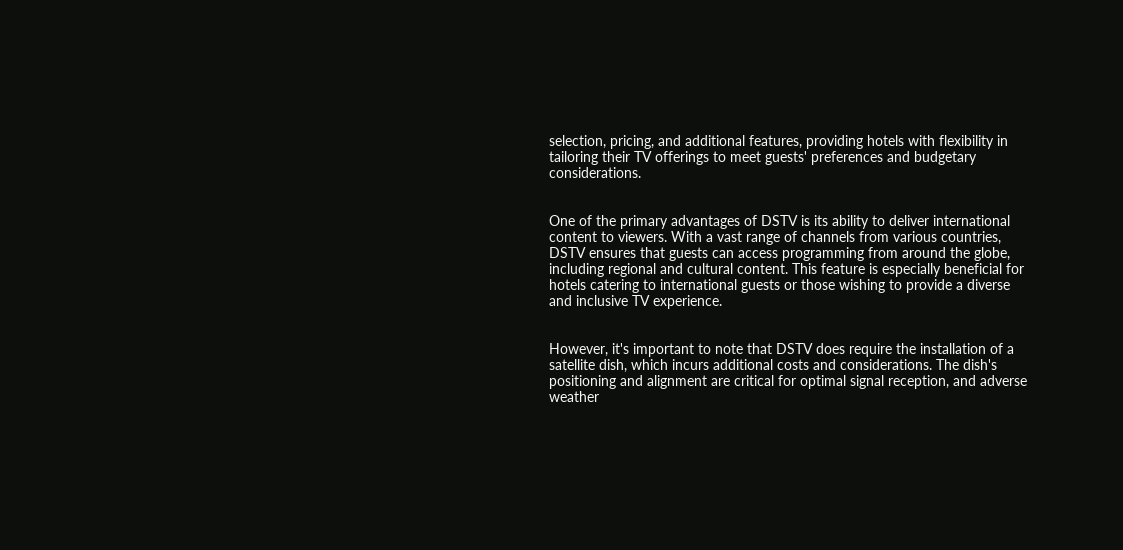selection, pricing, and additional features, providing hotels with flexibility in tailoring their TV offerings to meet guests' preferences and budgetary considerations.


One of the primary advantages of DSTV is its ability to deliver international content to viewers. With a vast range of channels from various countries, DSTV ensures that guests can access programming from around the globe, including regional and cultural content. This feature is especially beneficial for hotels catering to international guests or those wishing to provide a diverse and inclusive TV experience.


However, it's important to note that DSTV does require the installation of a satellite dish, which incurs additional costs and considerations. The dish's positioning and alignment are critical for optimal signal reception, and adverse weather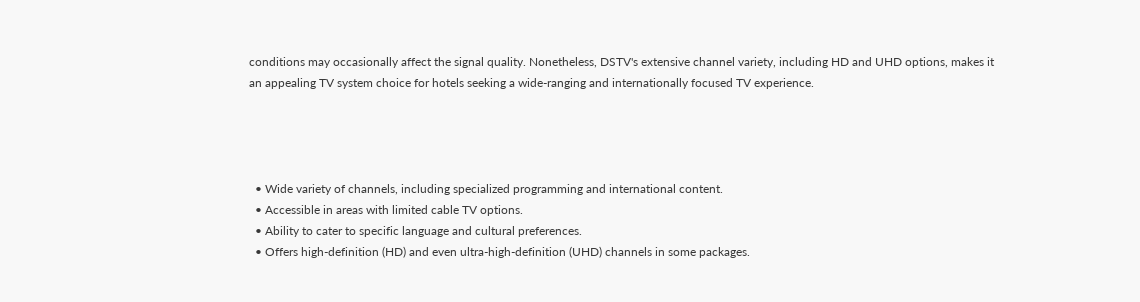conditions may occasionally affect the signal quality. Nonetheless, DSTV's extensive channel variety, including HD and UHD options, makes it an appealing TV system choice for hotels seeking a wide-ranging and internationally focused TV experience.




  • Wide variety of channels, including specialized programming and international content.
  • Accessible in areas with limited cable TV options.
  • Ability to cater to specific language and cultural preferences.
  • Offers high-definition (HD) and even ultra-high-definition (UHD) channels in some packages.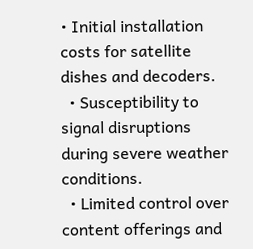• Initial installation costs for satellite dishes and decoders.
  • Susceptibility to signal disruptions during severe weather conditions.
  • Limited control over content offerings and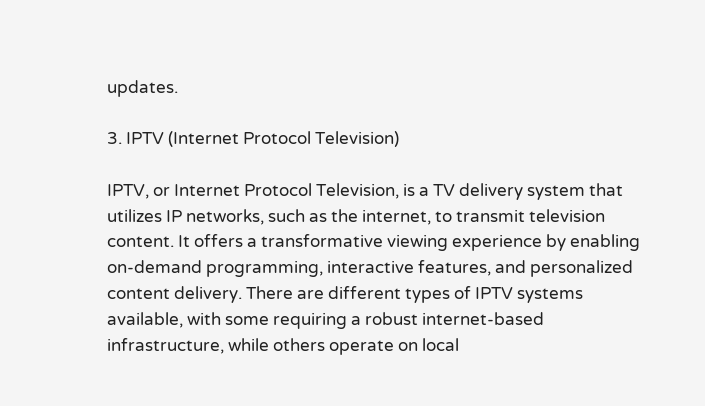updates.

3. IPTV (Internet Protocol Television)

IPTV, or Internet Protocol Television, is a TV delivery system that utilizes IP networks, such as the internet, to transmit television content. It offers a transformative viewing experience by enabling on-demand programming, interactive features, and personalized content delivery. There are different types of IPTV systems available, with some requiring a robust internet-based infrastructure, while others operate on local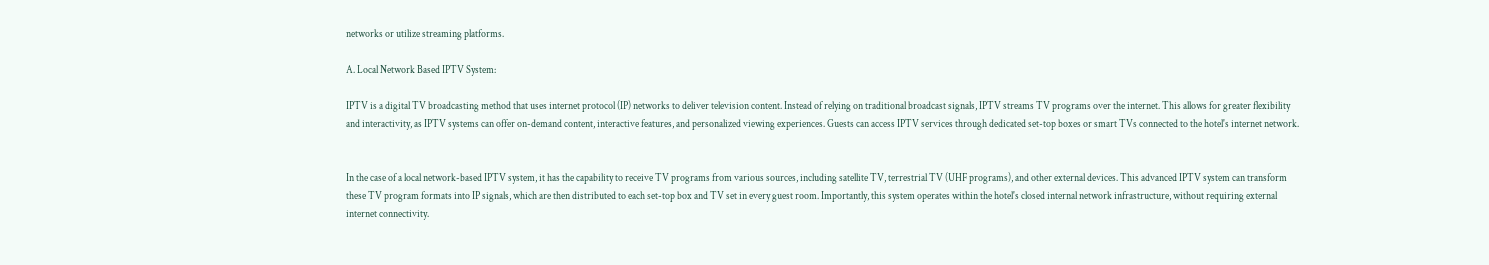networks or utilize streaming platforms.

A. Local Network Based IPTV System:

IPTV is a digital TV broadcasting method that uses internet protocol (IP) networks to deliver television content. Instead of relying on traditional broadcast signals, IPTV streams TV programs over the internet. This allows for greater flexibility and interactivity, as IPTV systems can offer on-demand content, interactive features, and personalized viewing experiences. Guests can access IPTV services through dedicated set-top boxes or smart TVs connected to the hotel's internet network.


In the case of a local network-based IPTV system, it has the capability to receive TV programs from various sources, including satellite TV, terrestrial TV (UHF programs), and other external devices. This advanced IPTV system can transform these TV program formats into IP signals, which are then distributed to each set-top box and TV set in every guest room. Importantly, this system operates within the hotel's closed internal network infrastructure, without requiring external internet connectivity.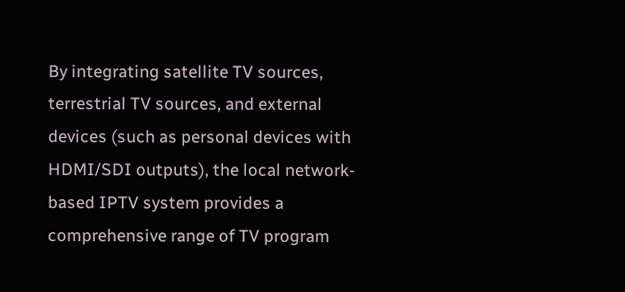By integrating satellite TV sources, terrestrial TV sources, and external devices (such as personal devices with HDMI/SDI outputs), the local network-based IPTV system provides a comprehensive range of TV program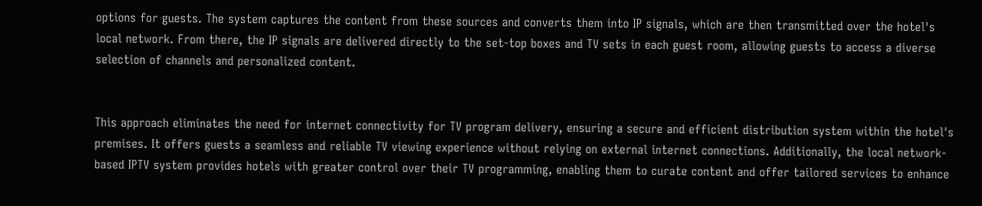options for guests. The system captures the content from these sources and converts them into IP signals, which are then transmitted over the hotel's local network. From there, the IP signals are delivered directly to the set-top boxes and TV sets in each guest room, allowing guests to access a diverse selection of channels and personalized content.


This approach eliminates the need for internet connectivity for TV program delivery, ensuring a secure and efficient distribution system within the hotel's premises. It offers guests a seamless and reliable TV viewing experience without relying on external internet connections. Additionally, the local network-based IPTV system provides hotels with greater control over their TV programming, enabling them to curate content and offer tailored services to enhance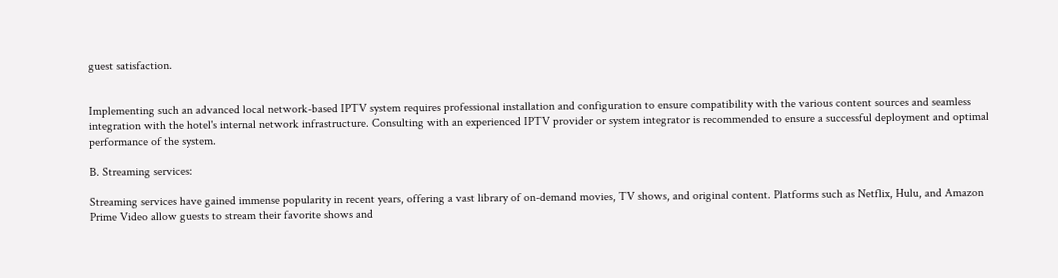guest satisfaction.


Implementing such an advanced local network-based IPTV system requires professional installation and configuration to ensure compatibility with the various content sources and seamless integration with the hotel's internal network infrastructure. Consulting with an experienced IPTV provider or system integrator is recommended to ensure a successful deployment and optimal performance of the system.

B. Streaming services:

Streaming services have gained immense popularity in recent years, offering a vast library of on-demand movies, TV shows, and original content. Platforms such as Netflix, Hulu, and Amazon Prime Video allow guests to stream their favorite shows and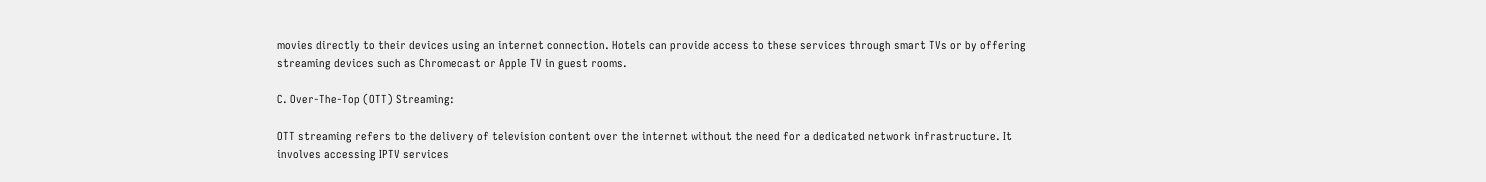movies directly to their devices using an internet connection. Hotels can provide access to these services through smart TVs or by offering streaming devices such as Chromecast or Apple TV in guest rooms.

C. Over-The-Top (OTT) Streaming:

OTT streaming refers to the delivery of television content over the internet without the need for a dedicated network infrastructure. It involves accessing IPTV services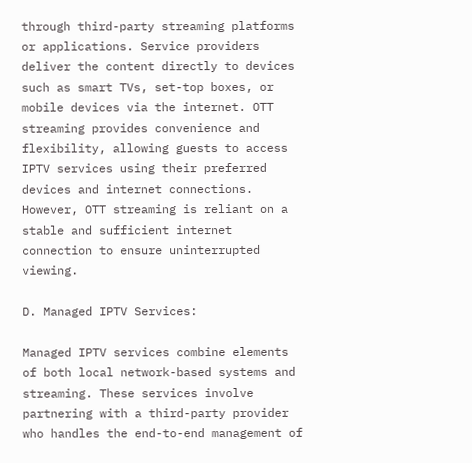through third-party streaming platforms or applications. Service providers deliver the content directly to devices such as smart TVs, set-top boxes, or mobile devices via the internet. OTT streaming provides convenience and flexibility, allowing guests to access IPTV services using their preferred devices and internet connections. However, OTT streaming is reliant on a stable and sufficient internet connection to ensure uninterrupted viewing.

D. Managed IPTV Services:

Managed IPTV services combine elements of both local network-based systems and streaming. These services involve partnering with a third-party provider who handles the end-to-end management of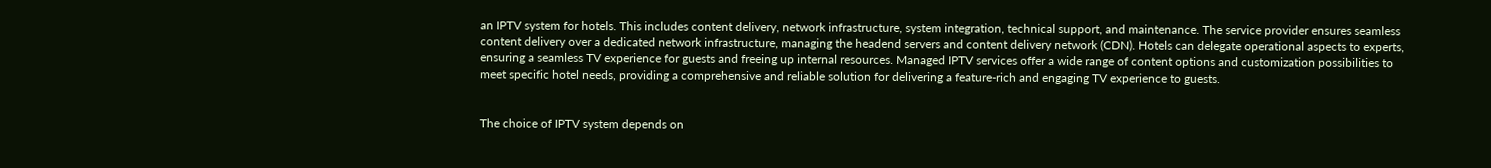an IPTV system for hotels. This includes content delivery, network infrastructure, system integration, technical support, and maintenance. The service provider ensures seamless content delivery over a dedicated network infrastructure, managing the headend servers and content delivery network (CDN). Hotels can delegate operational aspects to experts, ensuring a seamless TV experience for guests and freeing up internal resources. Managed IPTV services offer a wide range of content options and customization possibilities to meet specific hotel needs, providing a comprehensive and reliable solution for delivering a feature-rich and engaging TV experience to guests.


The choice of IPTV system depends on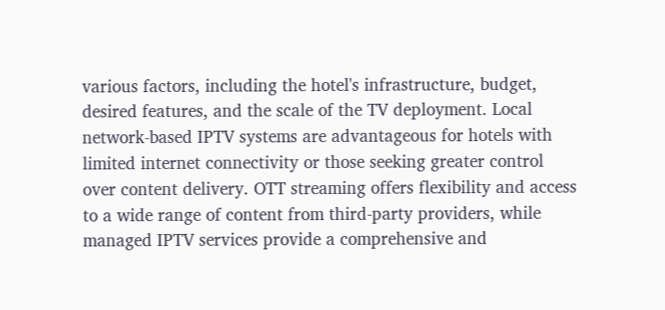various factors, including the hotel's infrastructure, budget, desired features, and the scale of the TV deployment. Local network-based IPTV systems are advantageous for hotels with limited internet connectivity or those seeking greater control over content delivery. OTT streaming offers flexibility and access to a wide range of content from third-party providers, while managed IPTV services provide a comprehensive and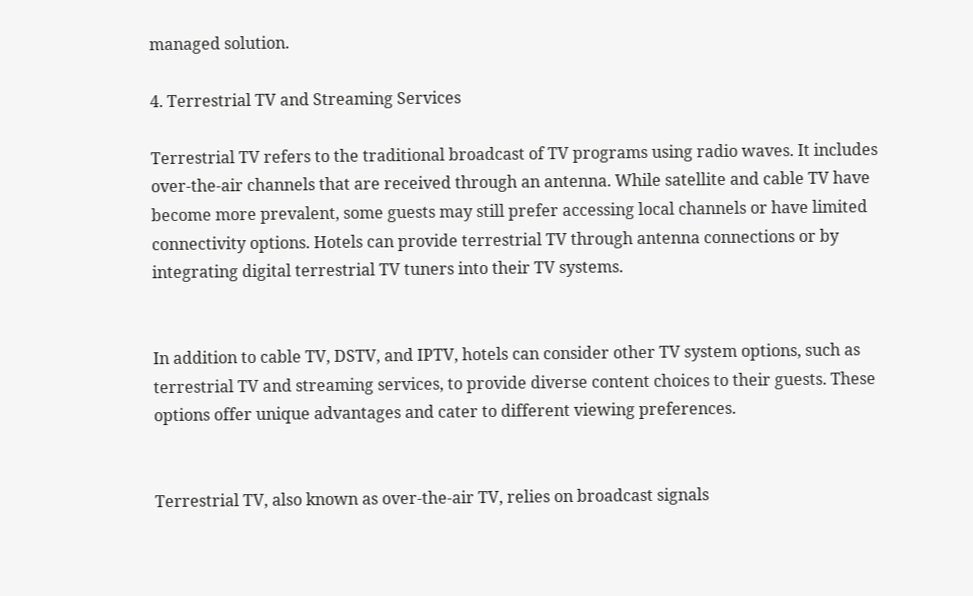managed solution.

4. Terrestrial TV and Streaming Services

Terrestrial TV refers to the traditional broadcast of TV programs using radio waves. It includes over-the-air channels that are received through an antenna. While satellite and cable TV have become more prevalent, some guests may still prefer accessing local channels or have limited connectivity options. Hotels can provide terrestrial TV through antenna connections or by integrating digital terrestrial TV tuners into their TV systems.


In addition to cable TV, DSTV, and IPTV, hotels can consider other TV system options, such as terrestrial TV and streaming services, to provide diverse content choices to their guests. These options offer unique advantages and cater to different viewing preferences.


Terrestrial TV, also known as over-the-air TV, relies on broadcast signals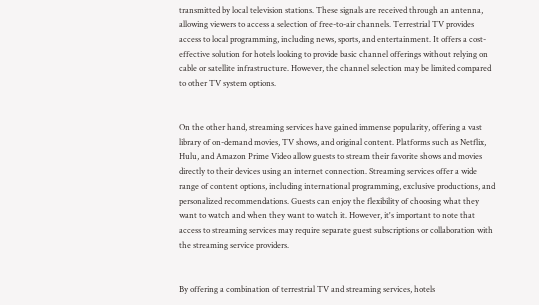transmitted by local television stations. These signals are received through an antenna, allowing viewers to access a selection of free-to-air channels. Terrestrial TV provides access to local programming, including news, sports, and entertainment. It offers a cost-effective solution for hotels looking to provide basic channel offerings without relying on cable or satellite infrastructure. However, the channel selection may be limited compared to other TV system options.


On the other hand, streaming services have gained immense popularity, offering a vast library of on-demand movies, TV shows, and original content. Platforms such as Netflix, Hulu, and Amazon Prime Video allow guests to stream their favorite shows and movies directly to their devices using an internet connection. Streaming services offer a wide range of content options, including international programming, exclusive productions, and personalized recommendations. Guests can enjoy the flexibility of choosing what they want to watch and when they want to watch it. However, it's important to note that access to streaming services may require separate guest subscriptions or collaboration with the streaming service providers.


By offering a combination of terrestrial TV and streaming services, hotels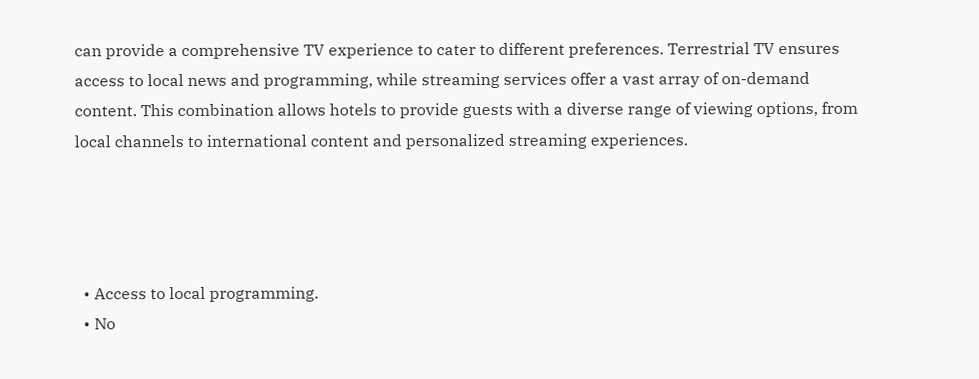can provide a comprehensive TV experience to cater to different preferences. Terrestrial TV ensures access to local news and programming, while streaming services offer a vast array of on-demand content. This combination allows hotels to provide guests with a diverse range of viewing options, from local channels to international content and personalized streaming experiences.




  • Access to local programming.
  • No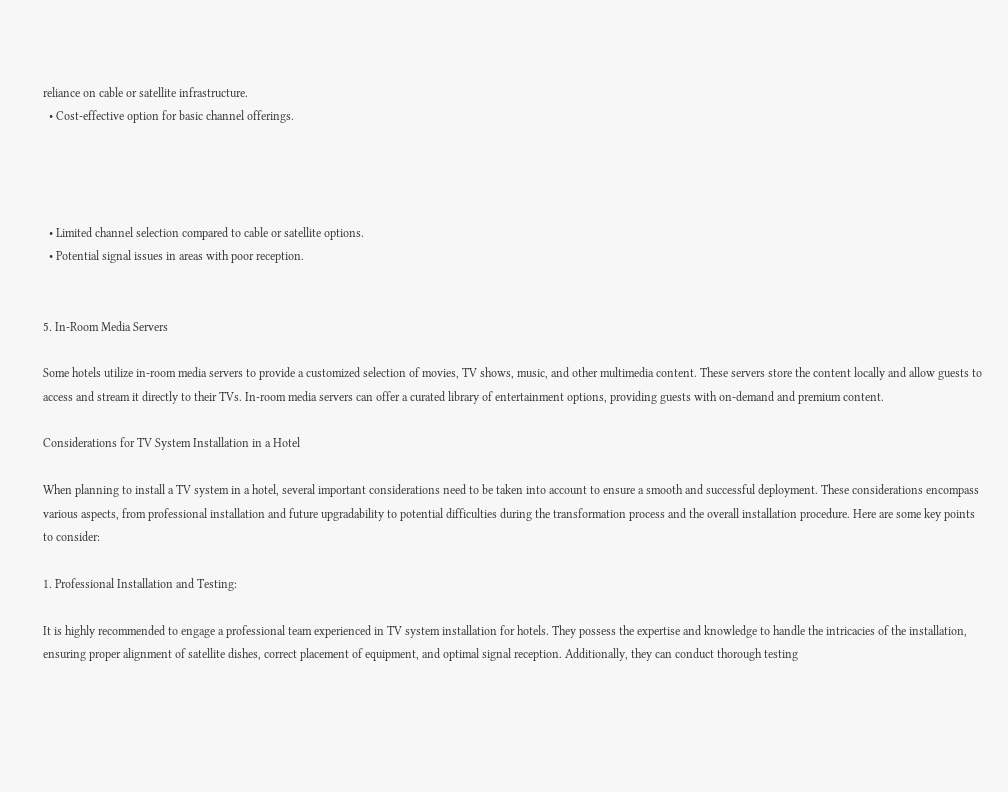reliance on cable or satellite infrastructure.
  • Cost-effective option for basic channel offerings.




  • Limited channel selection compared to cable or satellite options.
  • Potential signal issues in areas with poor reception.


5. In-Room Media Servers

Some hotels utilize in-room media servers to provide a customized selection of movies, TV shows, music, and other multimedia content. These servers store the content locally and allow guests to access and stream it directly to their TVs. In-room media servers can offer a curated library of entertainment options, providing guests with on-demand and premium content.

Considerations for TV System Installation in a Hotel

When planning to install a TV system in a hotel, several important considerations need to be taken into account to ensure a smooth and successful deployment. These considerations encompass various aspects, from professional installation and future upgradability to potential difficulties during the transformation process and the overall installation procedure. Here are some key points to consider:

1. Professional Installation and Testing:

It is highly recommended to engage a professional team experienced in TV system installation for hotels. They possess the expertise and knowledge to handle the intricacies of the installation, ensuring proper alignment of satellite dishes, correct placement of equipment, and optimal signal reception. Additionally, they can conduct thorough testing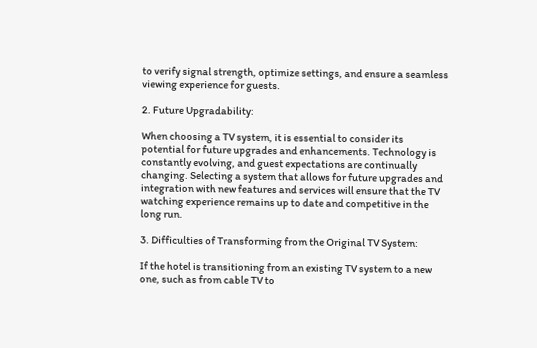to verify signal strength, optimize settings, and ensure a seamless viewing experience for guests.

2. Future Upgradability:

When choosing a TV system, it is essential to consider its potential for future upgrades and enhancements. Technology is constantly evolving, and guest expectations are continually changing. Selecting a system that allows for future upgrades and integration with new features and services will ensure that the TV watching experience remains up to date and competitive in the long run.

3. Difficulties of Transforming from the Original TV System:

If the hotel is transitioning from an existing TV system to a new one, such as from cable TV to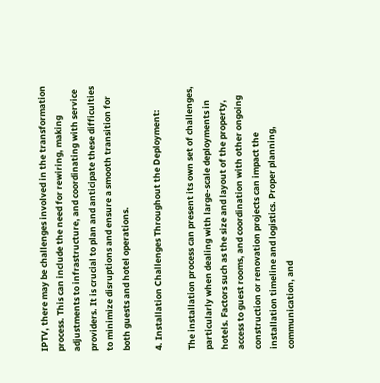IPTV, there may be challenges involved in the transformation process. This can include the need for rewiring, making adjustments to infrastructure, and coordinating with service providers. It is crucial to plan and anticipate these difficulties to minimize disruptions and ensure a smooth transition for both guests and hotel operations.

4. Installation Challenges Throughout the Deployment:

The installation process can present its own set of challenges, particularly when dealing with large-scale deployments in hotels. Factors such as the size and layout of the property, access to guest rooms, and coordination with other ongoing construction or renovation projects can impact the installation timeline and logistics. Proper planning, communication, and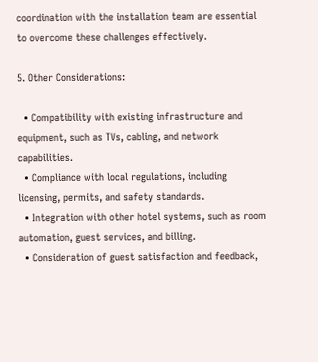coordination with the installation team are essential to overcome these challenges effectively.

5. Other Considerations:

  • Compatibility with existing infrastructure and equipment, such as TVs, cabling, and network capabilities.
  • Compliance with local regulations, including licensing, permits, and safety standards.
  • Integration with other hotel systems, such as room automation, guest services, and billing.
  • Consideration of guest satisfaction and feedback,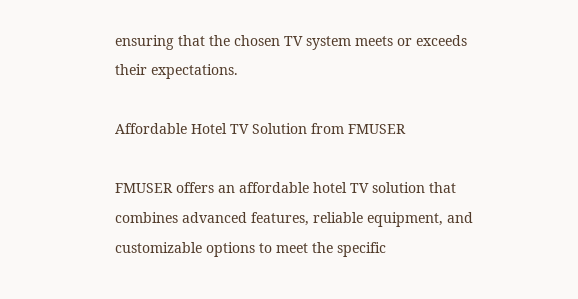ensuring that the chosen TV system meets or exceeds their expectations.

Affordable Hotel TV Solution from FMUSER

FMUSER offers an affordable hotel TV solution that combines advanced features, reliable equipment, and customizable options to meet the specific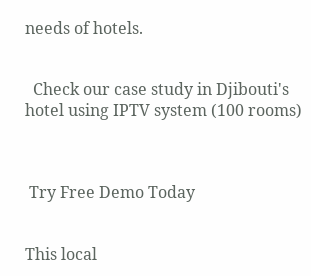needs of hotels.


  Check our case study in Djibouti's hotel using IPTV system (100 rooms)



 Try Free Demo Today


This local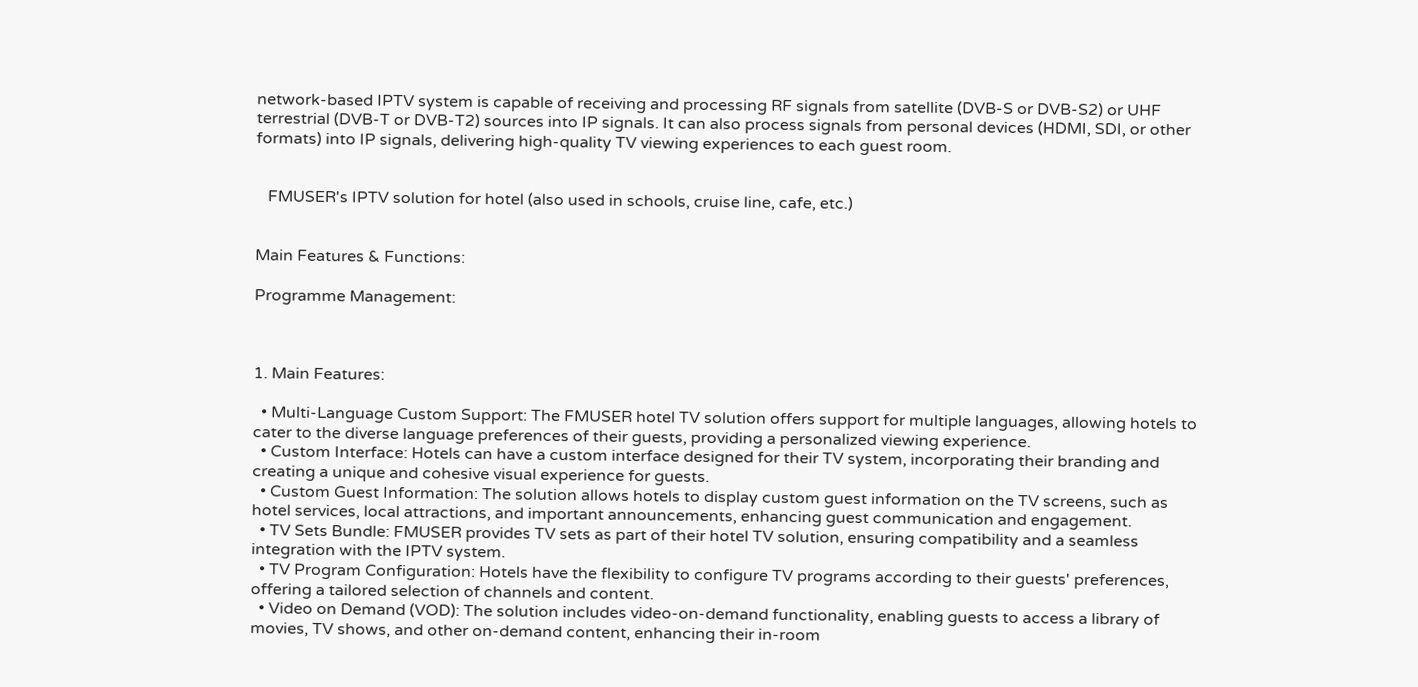network-based IPTV system is capable of receiving and processing RF signals from satellite (DVB-S or DVB-S2) or UHF terrestrial (DVB-T or DVB-T2) sources into IP signals. It can also process signals from personal devices (HDMI, SDI, or other formats) into IP signals, delivering high-quality TV viewing experiences to each guest room.


   FMUSER's IPTV solution for hotel (also used in schools, cruise line, cafe, etc.)


Main Features & Functions:

Programme Management:



1. Main Features:

  • Multi-Language Custom Support: The FMUSER hotel TV solution offers support for multiple languages, allowing hotels to cater to the diverse language preferences of their guests, providing a personalized viewing experience.
  • Custom Interface: Hotels can have a custom interface designed for their TV system, incorporating their branding and creating a unique and cohesive visual experience for guests.
  • Custom Guest Information: The solution allows hotels to display custom guest information on the TV screens, such as hotel services, local attractions, and important announcements, enhancing guest communication and engagement.
  • TV Sets Bundle: FMUSER provides TV sets as part of their hotel TV solution, ensuring compatibility and a seamless integration with the IPTV system.
  • TV Program Configuration: Hotels have the flexibility to configure TV programs according to their guests' preferences, offering a tailored selection of channels and content.
  • Video on Demand (VOD): The solution includes video-on-demand functionality, enabling guests to access a library of movies, TV shows, and other on-demand content, enhancing their in-room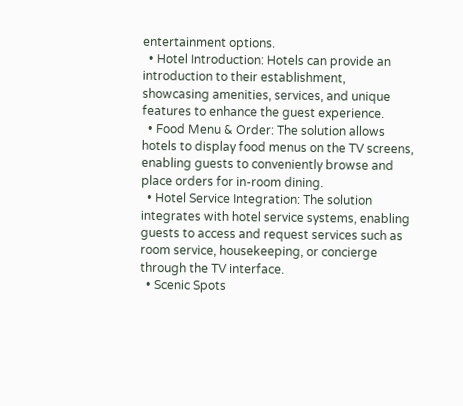entertainment options.
  • Hotel Introduction: Hotels can provide an introduction to their establishment, showcasing amenities, services, and unique features to enhance the guest experience.
  • Food Menu & Order: The solution allows hotels to display food menus on the TV screens, enabling guests to conveniently browse and place orders for in-room dining.
  • Hotel Service Integration: The solution integrates with hotel service systems, enabling guests to access and request services such as room service, housekeeping, or concierge through the TV interface.
  • Scenic Spots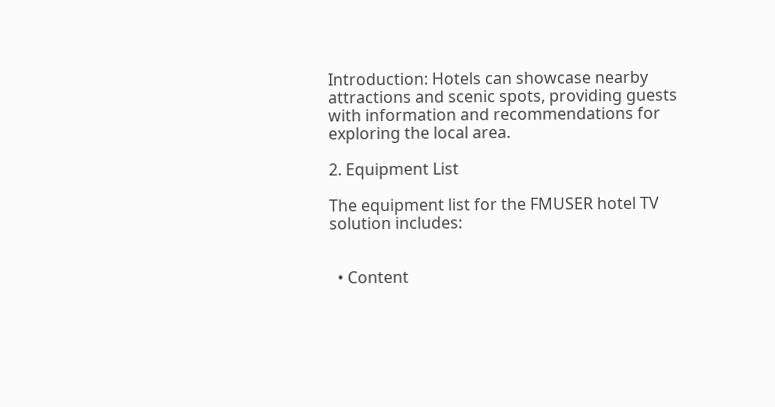Introduction: Hotels can showcase nearby attractions and scenic spots, providing guests with information and recommendations for exploring the local area.

2. Equipment List

The equipment list for the FMUSER hotel TV solution includes:


  • Content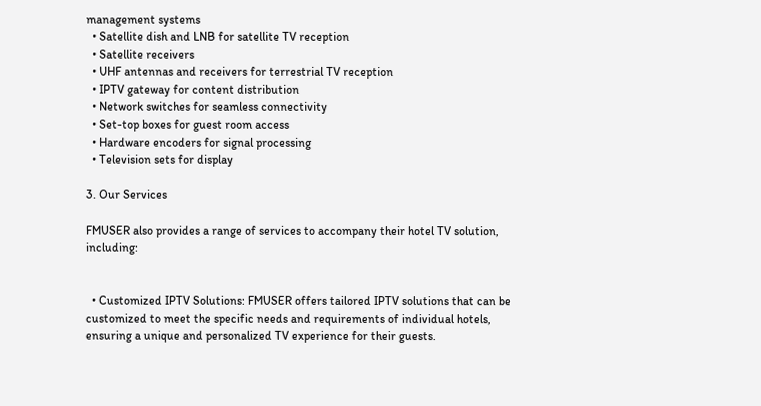management systems
  • Satellite dish and LNB for satellite TV reception
  • Satellite receivers
  • UHF antennas and receivers for terrestrial TV reception
  • IPTV gateway for content distribution
  • Network switches for seamless connectivity
  • Set-top boxes for guest room access
  • Hardware encoders for signal processing
  • Television sets for display

3. Our Services

FMUSER also provides a range of services to accompany their hotel TV solution, including:


  • Customized IPTV Solutions: FMUSER offers tailored IPTV solutions that can be customized to meet the specific needs and requirements of individual hotels, ensuring a unique and personalized TV experience for their guests.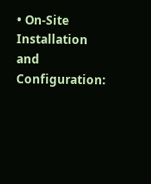• On-Site Installation and Configuration: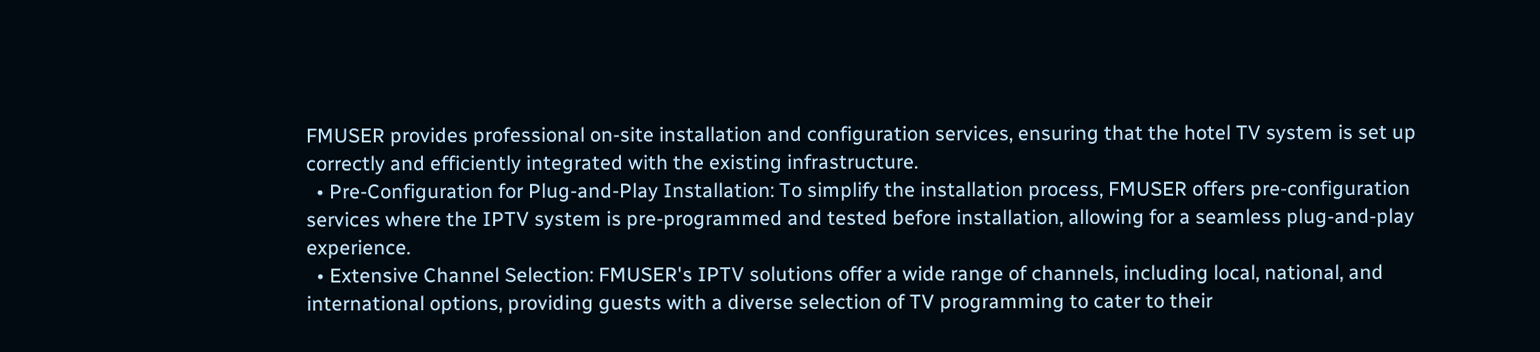FMUSER provides professional on-site installation and configuration services, ensuring that the hotel TV system is set up correctly and efficiently integrated with the existing infrastructure.
  • Pre-Configuration for Plug-and-Play Installation: To simplify the installation process, FMUSER offers pre-configuration services where the IPTV system is pre-programmed and tested before installation, allowing for a seamless plug-and-play experience.
  • Extensive Channel Selection: FMUSER's IPTV solutions offer a wide range of channels, including local, national, and international options, providing guests with a diverse selection of TV programming to cater to their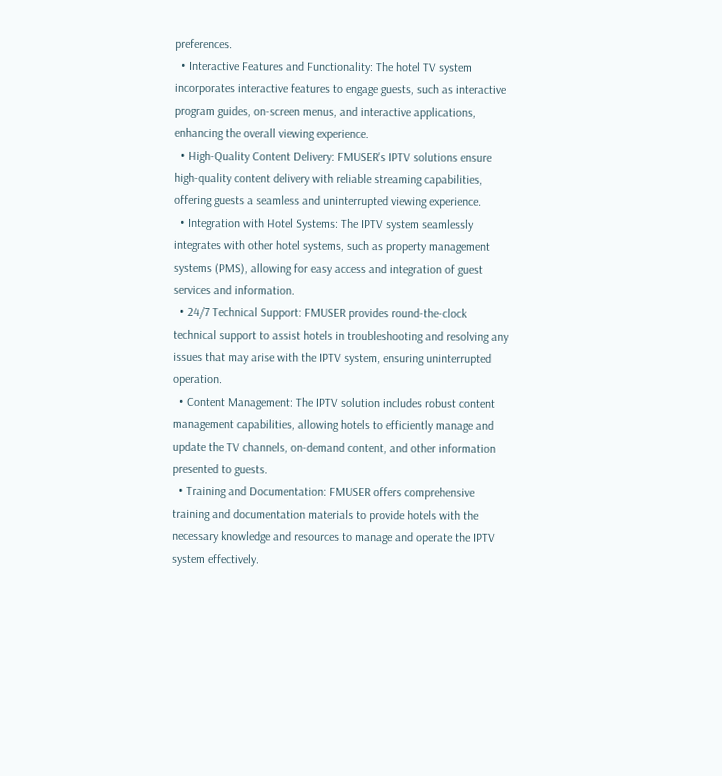preferences.
  • Interactive Features and Functionality: The hotel TV system incorporates interactive features to engage guests, such as interactive program guides, on-screen menus, and interactive applications, enhancing the overall viewing experience.
  • High-Quality Content Delivery: FMUSER's IPTV solutions ensure high-quality content delivery with reliable streaming capabilities, offering guests a seamless and uninterrupted viewing experience.
  • Integration with Hotel Systems: The IPTV system seamlessly integrates with other hotel systems, such as property management systems (PMS), allowing for easy access and integration of guest services and information.
  • 24/7 Technical Support: FMUSER provides round-the-clock technical support to assist hotels in troubleshooting and resolving any issues that may arise with the IPTV system, ensuring uninterrupted operation.
  • Content Management: The IPTV solution includes robust content management capabilities, allowing hotels to efficiently manage and update the TV channels, on-demand content, and other information presented to guests.
  • Training and Documentation: FMUSER offers comprehensive training and documentation materials to provide hotels with the necessary knowledge and resources to manage and operate the IPTV system effectively.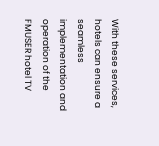With these services, hotels can ensure a seamless implementation and operation of the FMUSER hotel TV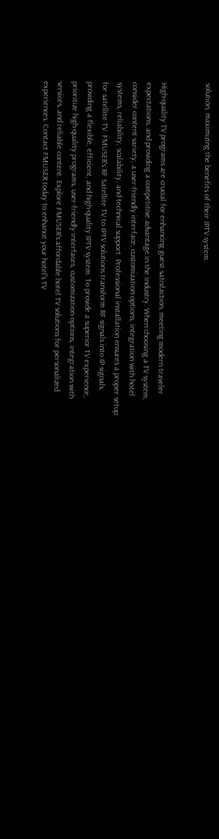solution, maximizing the benefits of their IPTV system.


High-quality TV programs are crucial for enhancing guest satisfaction, meeting modern traveler expectations, and providing a competitive advantage in the industry. When choosing a TV system, consider content variety, a user-friendly interface, customization options, integration with hotel systems, reliability, scalability, and technical support. Professional installation ensures a proper setup for satellite TV. FMUSER's RF Satellite TV to IPTV solutions transform RF signals into IP signals, providing a flexible, efficient, and high-quality IPTV system. To provide a superior TV experience, prioritize high-quality programs, user-friendly interfaces, customization options, integration with services, and reliable content. Explore FMUSER's affordable hotel TV solutions for personalized experiences. Contact FMUSER today to enhance your hotel's TV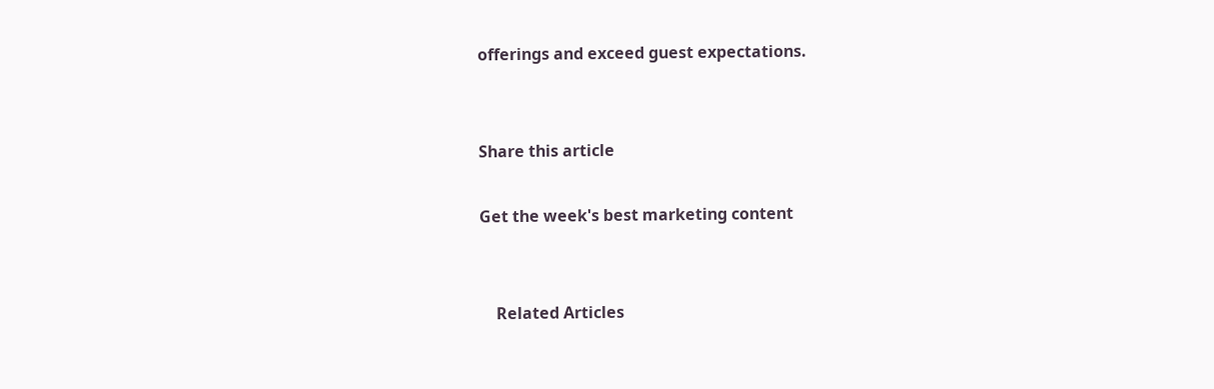offerings and exceed guest expectations.


Share this article

Get the week's best marketing content


    Related Articles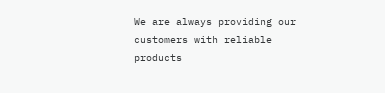We are always providing our customers with reliable products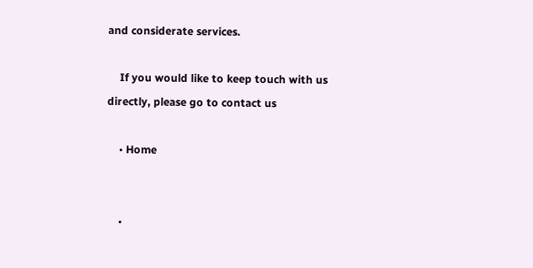and considerate services.

    If you would like to keep touch with us directly, please go to contact us

    • Home


    •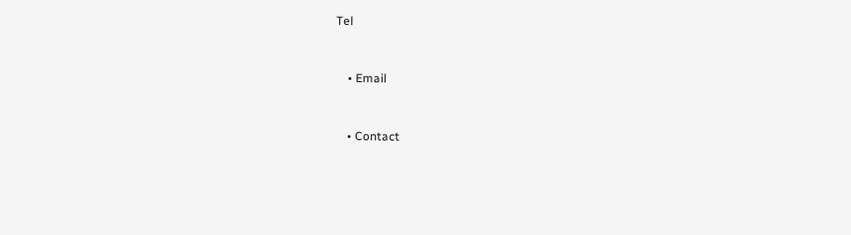Tel


    • Email


    • Contact